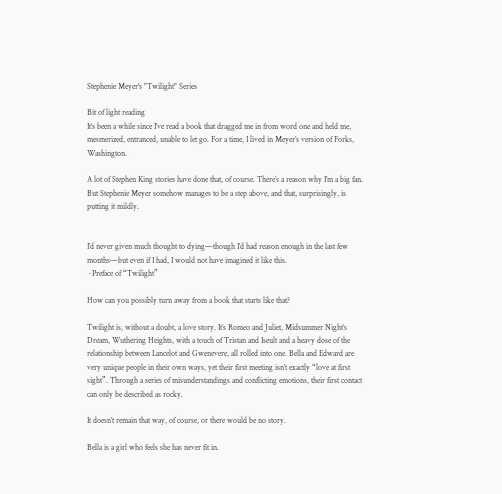Stephenie Meyer's "Twilight" Series

Bit of light reading
It’s been a while since I’ve read a book that dragged me in from word one and held me, mesmerized, entranced, unable to let go. For a time, I lived in Meyer’s version of Forks, Washington.

A lot of Stephen King stories have done that, of course. There’s a reason why I’m a big fan. But Stephenie Meyer somehow manages to be a step above, and that, surprisingly, is putting it mildly.


I’d never given much thought to dying—though I’d had reason enough in the last few months—but even if I had, I would not have imagined it like this.
~Preface of “Twilight”

How can you possibly turn away from a book that starts like that?

Twilight is, without a doubt, a love story. It’s Romeo and Juliet, Midsummer Night’s Dream, Wuthering Heights, with a touch of Tristan and Iseult and a heavy dose of the relationship between Lancelot and Gwenevere, all rolled into one. Bella and Edward are very unique people in their own ways, yet their first meeting isn’t exactly “love at first sight”. Through a series of misunderstandings and conflicting emotions, their first contact can only be described as rocky.

It doesn’t remain that way, of course, or there would be no story.

Bella is a girl who feels she has never fit in.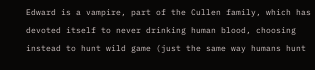Edward is a vampire, part of the Cullen family, which has devoted itself to never drinking human blood, choosing instead to hunt wild game (just the same way humans hunt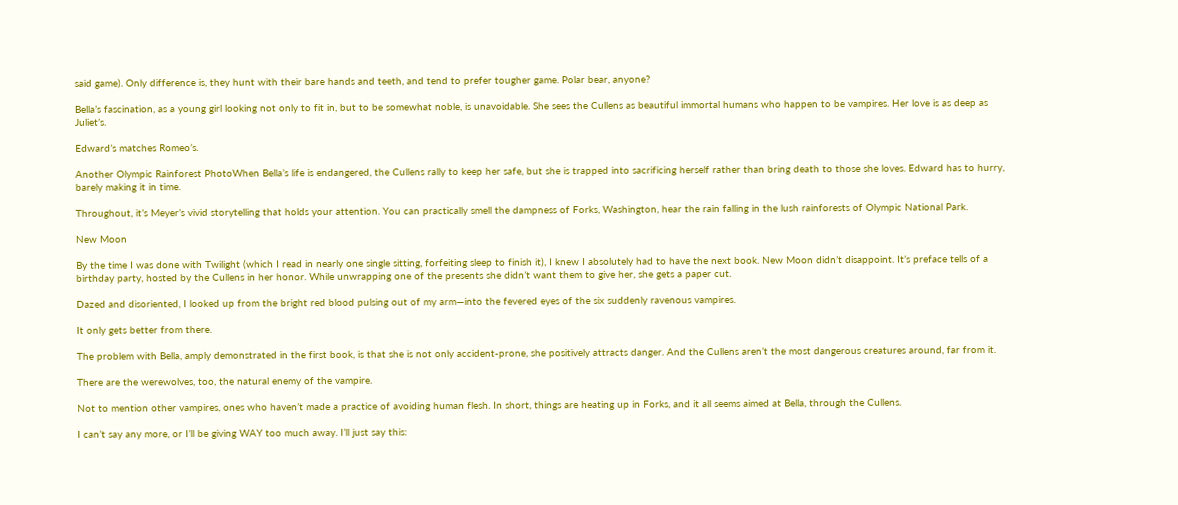said game). Only difference is, they hunt with their bare hands and teeth, and tend to prefer tougher game. Polar bear, anyone?

Bella’s fascination, as a young girl looking not only to fit in, but to be somewhat noble, is unavoidable. She sees the Cullens as beautiful immortal humans who happen to be vampires. Her love is as deep as Juliet’s.

Edward’s matches Romeo’s.

Another Olympic Rainforest PhotoWhen Bella’s life is endangered, the Cullens rally to keep her safe, but she is trapped into sacrificing herself rather than bring death to those she loves. Edward has to hurry, barely making it in time.

Throughout, it’s Meyer’s vivid storytelling that holds your attention. You can practically smell the dampness of Forks, Washington, hear the rain falling in the lush rainforests of Olympic National Park.

New Moon

By the time I was done with Twilight (which I read in nearly one single sitting, forfeiting sleep to finish it), I knew I absolutely had to have the next book. New Moon didn’t disappoint. It’s preface tells of a birthday party, hosted by the Cullens in her honor. While unwrapping one of the presents she didn’t want them to give her, she gets a paper cut.

Dazed and disoriented, I looked up from the bright red blood pulsing out of my arm—into the fevered eyes of the six suddenly ravenous vampires.

It only gets better from there.

The problem with Bella, amply demonstrated in the first book, is that she is not only accident-prone, she positively attracts danger. And the Cullens aren’t the most dangerous creatures around, far from it.

There are the werewolves, too, the natural enemy of the vampire.

Not to mention other vampires, ones who haven’t made a practice of avoiding human flesh. In short, things are heating up in Forks, and it all seems aimed at Bella, through the Cullens.

I can’t say any more, or I’ll be giving WAY too much away. I’ll just say this: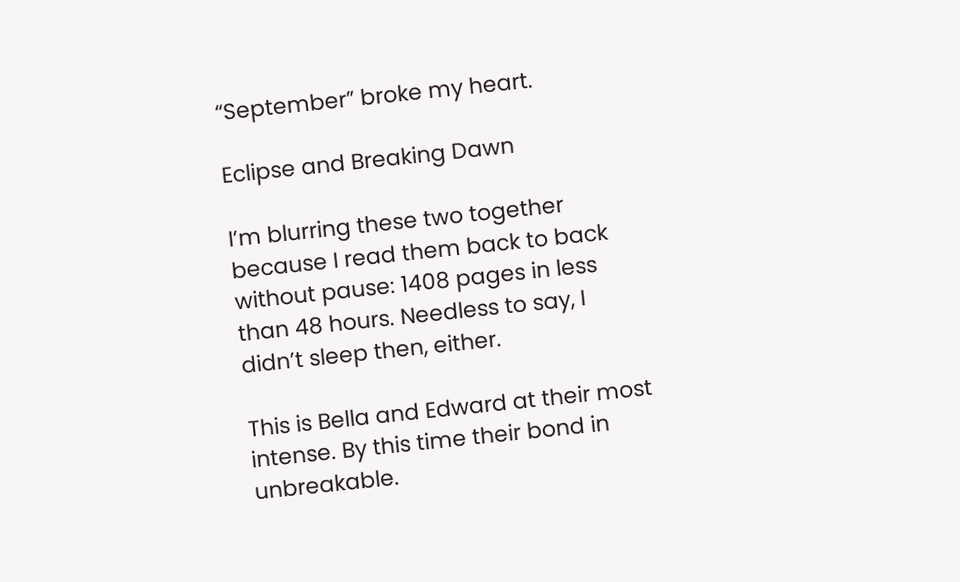“September” broke my heart.

Eclipse and Breaking Dawn

I’m blurring these two together because I read them back to back without pause: 1408 pages in less than 48 hours. Needless to say, I didn’t sleep then, either.

This is Bella and Edward at their most intense. By this time their bond in unbreakable.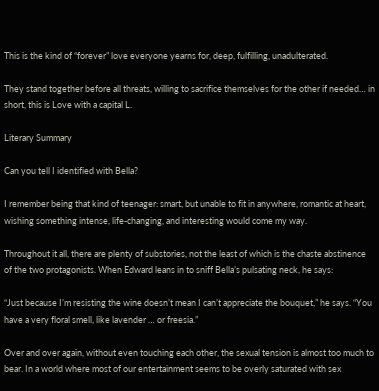This is the kind of “forever” love everyone yearns for, deep, fulfilling, unadulterated.

They stand together before all threats, willing to sacrifice themselves for the other if needed… in short, this is Love with a capital L.

Literary Summary

Can you tell I identified with Bella?

I remember being that kind of teenager: smart, but unable to fit in anywhere, romantic at heart, wishing something intense, life-changing, and interesting would come my way.

Throughout it all, there are plenty of substories, not the least of which is the chaste abstinence of the two protagonists. When Edward leans in to sniff Bella’s pulsating neck, he says:

“Just because I’m resisting the wine doesn’t mean I can’t appreciate the bouquet,” he says. “You have a very floral smell, like lavender … or freesia.”

Over and over again, without even touching each other, the sexual tension is almost too much to bear. In a world where most of our entertainment seems to be overly saturated with sex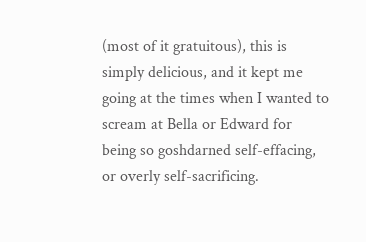(most of it gratuitous), this is simply delicious, and it kept me going at the times when I wanted to scream at Bella or Edward for being so goshdarned self-effacing, or overly self-sacrificing.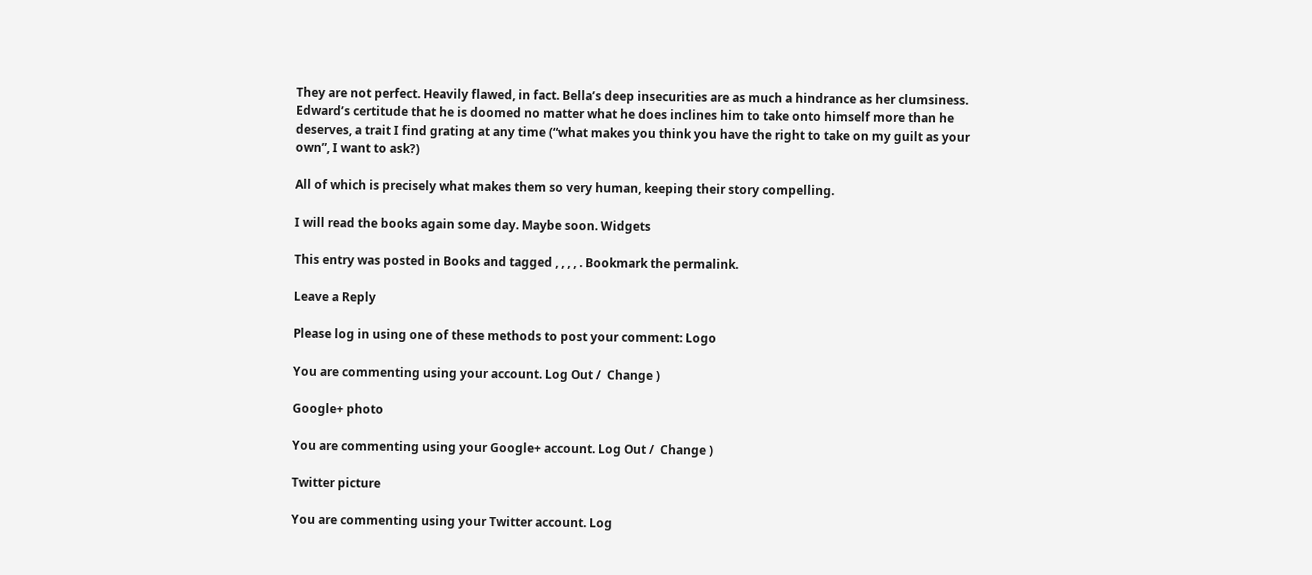They are not perfect. Heavily flawed, in fact. Bella’s deep insecurities are as much a hindrance as her clumsiness. Edward’s certitude that he is doomed no matter what he does inclines him to take onto himself more than he deserves, a trait I find grating at any time (“what makes you think you have the right to take on my guilt as your own”, I want to ask?)

All of which is precisely what makes them so very human, keeping their story compelling.

I will read the books again some day. Maybe soon. Widgets

This entry was posted in Books and tagged , , , , . Bookmark the permalink.

Leave a Reply

Please log in using one of these methods to post your comment: Logo

You are commenting using your account. Log Out /  Change )

Google+ photo

You are commenting using your Google+ account. Log Out /  Change )

Twitter picture

You are commenting using your Twitter account. Log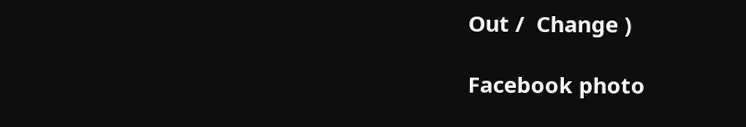Out /  Change )

Facebook photo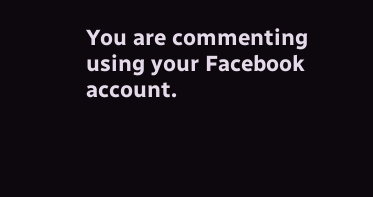You are commenting using your Facebook account.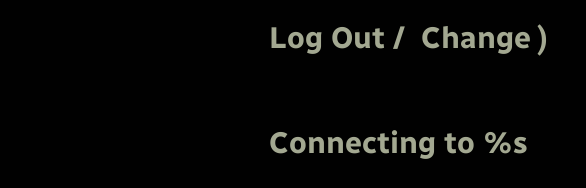Log Out /  Change )


Connecting to %s